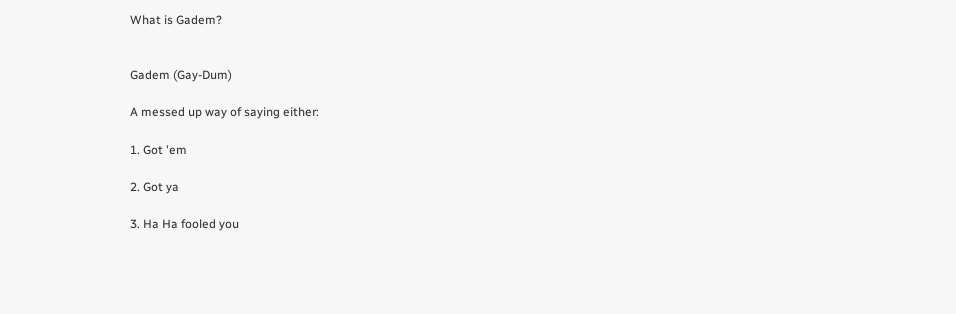What is Gadem?


Gadem (Gay-Dum)

A messed up way of saying either:

1. Got 'em

2. Got ya

3. Ha Ha fooled you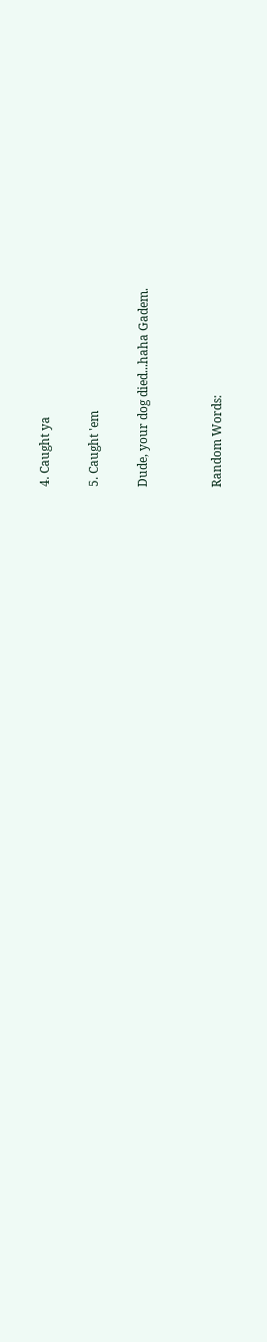4. Caught ya

5. Caught 'em

Dude, your dog died...haha Gadem.


Random Words: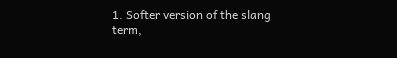1. Softer version of the slang term,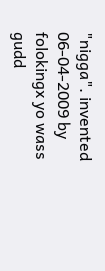"nigga". invented 06-04-2009 by folokingx yo wass gudd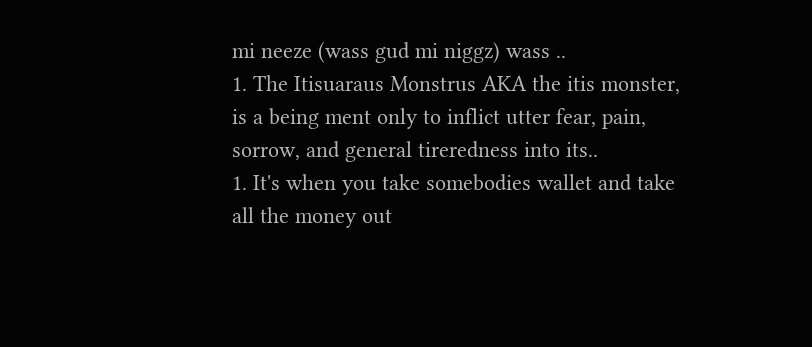mi neeze (wass gud mi niggz) wass ..
1. The Itisuaraus Monstrus AKA the itis monster, is a being ment only to inflict utter fear, pain, sorrow, and general tireredness into its..
1. It's when you take somebodies wallet and take all the money out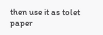then use it as tolet paper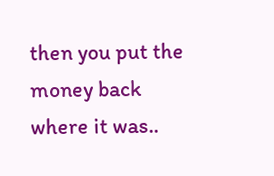then you put the money back where it was..